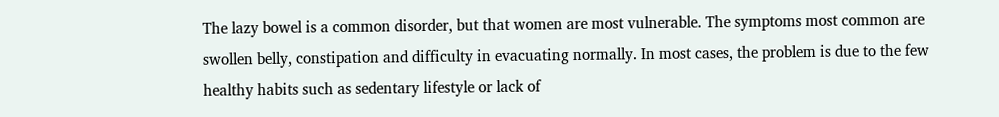The lazy bowel is a common disorder, but that women are most vulnerable. The symptoms most common are swollen belly, constipation and difficulty in evacuating normally. In most cases, the problem is due to the few healthy habits such as sedentary lifestyle or lack of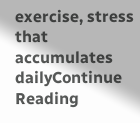exercise, stress that accumulates dailyContinue Reading